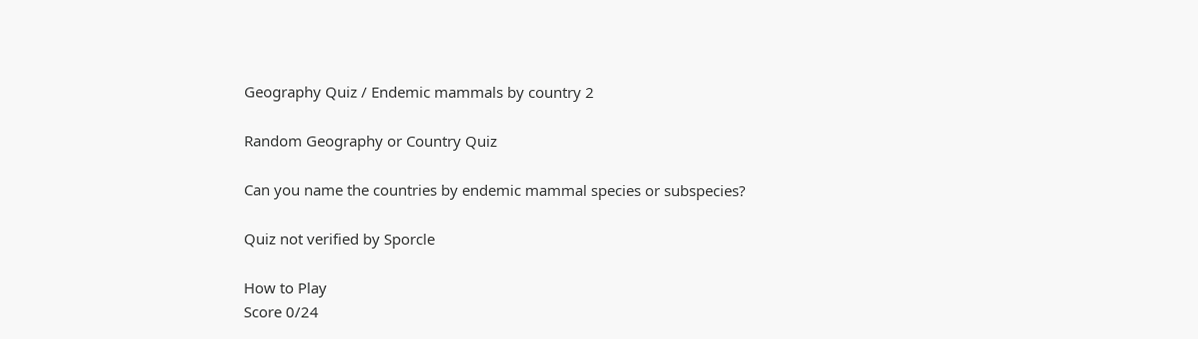Geography Quiz / Endemic mammals by country 2

Random Geography or Country Quiz

Can you name the countries by endemic mammal species or subspecies?

Quiz not verified by Sporcle

How to Play
Score 0/24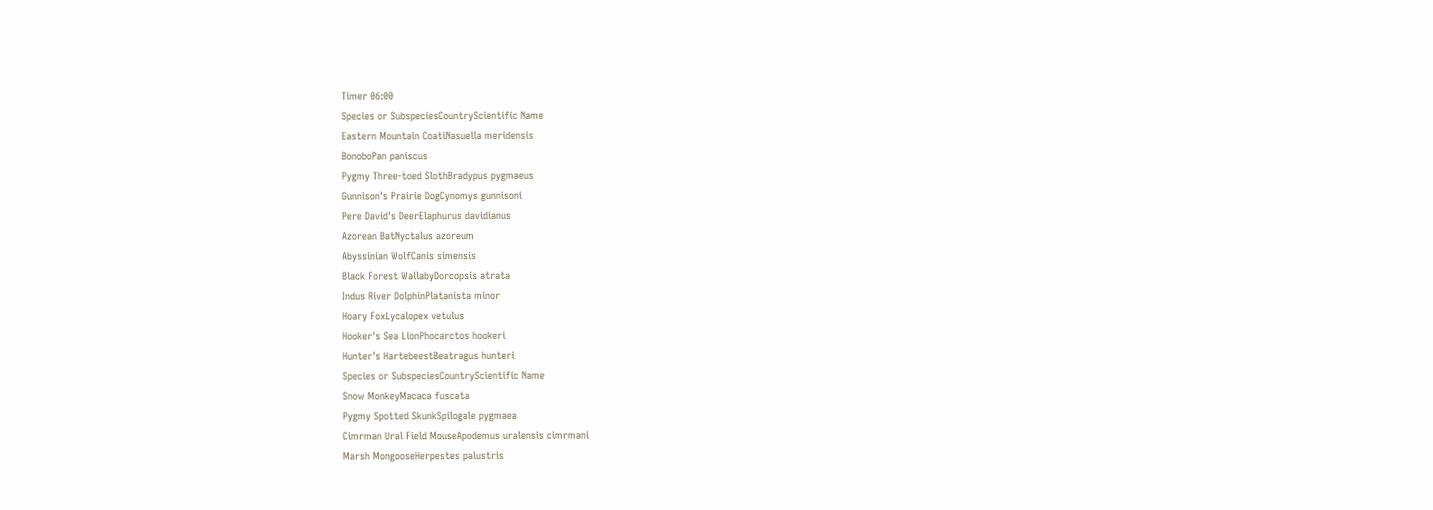Timer 06:00
Species or SubspeciesCountryScientific Name
Eastern Mountain CoatiNasuella meridensis
BonoboPan paniscus
Pygmy Three-toed SlothBradypus pygmaeus
Gunnison's Prairie DogCynomys gunnisoni
Pere David's DeerElaphurus davidianus
Azorean BatNyctalus azoreum
Abyssinian WolfCanis simensis
Black Forest WallabyDorcopsis atrata
Indus River DolphinPlatanista minor
Hoary FoxLycalopex vetulus
Hooker's Sea LionPhocarctos hookeri
Hunter's HartebeestBeatragus hunteri
Species or SubspeciesCountryScientific Name
Snow MonkeyMacaca fuscata
Pygmy Spotted SkunkSpilogale pygmaea
Cimrman Ural Field MouseApodemus uralensis cimrmani
Marsh MongooseHerpestes palustris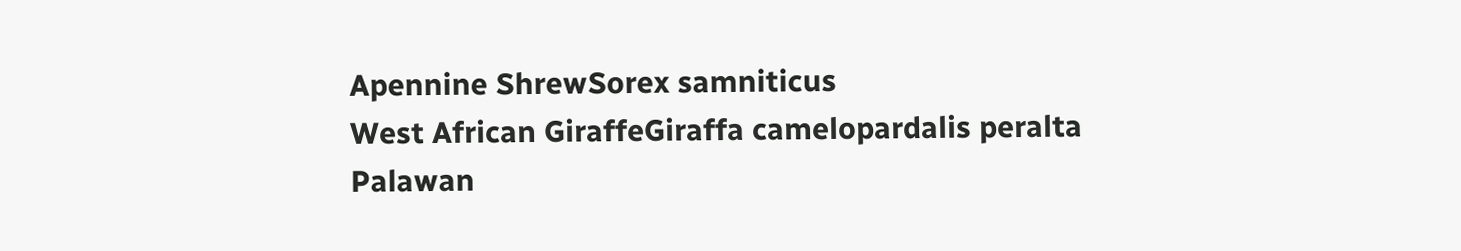Apennine ShrewSorex samniticus
West African GiraffeGiraffa camelopardalis peralta
Palawan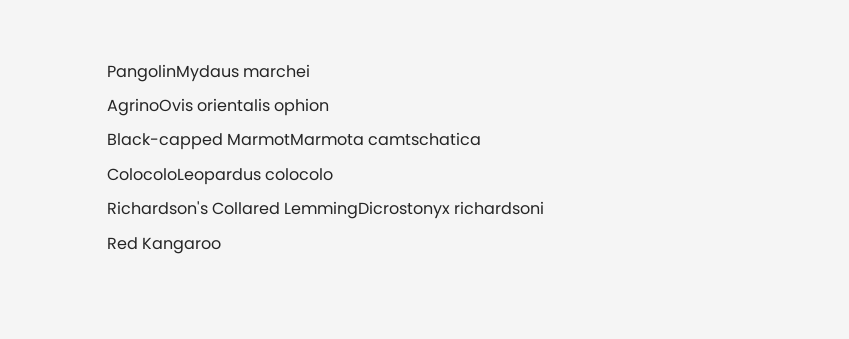PangolinMydaus marchei
AgrinoOvis orientalis ophion
Black-capped MarmotMarmota camtschatica
ColocoloLeopardus colocolo
Richardson's Collared LemmingDicrostonyx richardsoni
Red Kangaroo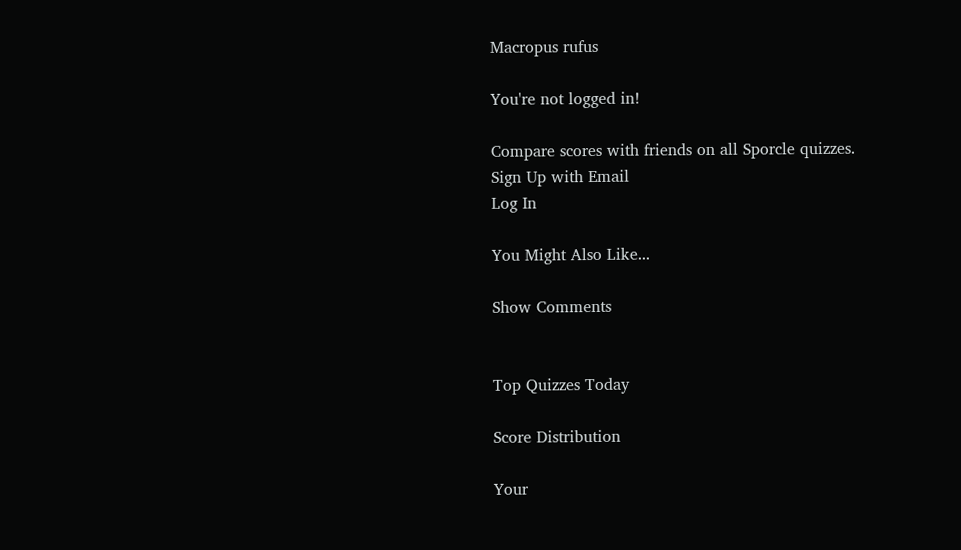Macropus rufus

You're not logged in!

Compare scores with friends on all Sporcle quizzes.
Sign Up with Email
Log In

You Might Also Like...

Show Comments


Top Quizzes Today

Score Distribution

Your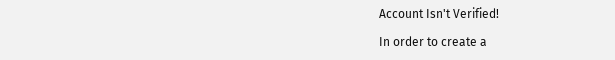Account Isn't Verified!

In order to create a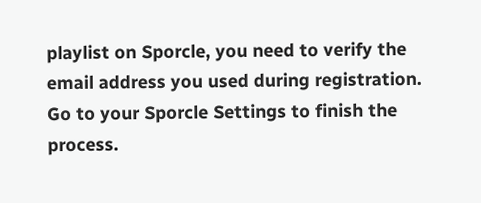playlist on Sporcle, you need to verify the email address you used during registration. Go to your Sporcle Settings to finish the process.